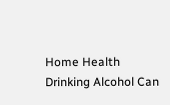Home Health Drinking Alcohol Can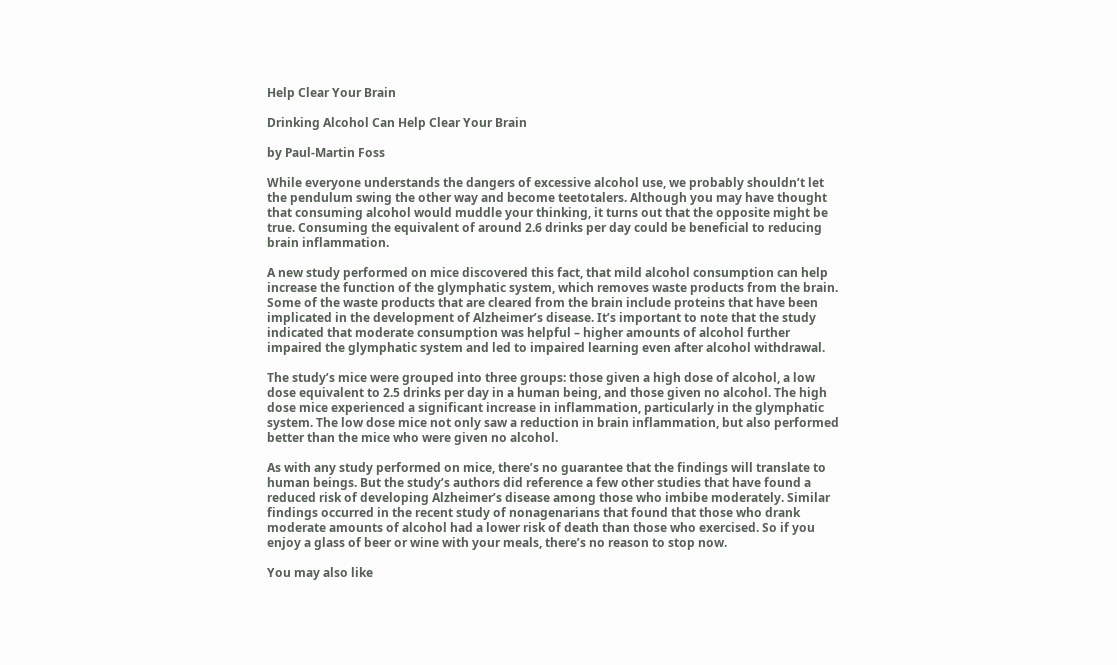Help Clear Your Brain

Drinking Alcohol Can Help Clear Your Brain

by Paul-Martin Foss

While everyone understands the dangers of excessive alcohol use, we probably shouldn’t let the pendulum swing the other way and become teetotalers. Although you may have thought that consuming alcohol would muddle your thinking, it turns out that the opposite might be true. Consuming the equivalent of around 2.6 drinks per day could be beneficial to reducing brain inflammation.

A new study performed on mice discovered this fact, that mild alcohol consumption can help increase the function of the glymphatic system, which removes waste products from the brain. Some of the waste products that are cleared from the brain include proteins that have been implicated in the development of Alzheimer’s disease. It’s important to note that the study indicated that moderate consumption was helpful – higher amounts of alcohol further impaired the glymphatic system and led to impaired learning even after alcohol withdrawal.

The study’s mice were grouped into three groups: those given a high dose of alcohol, a low dose equivalent to 2.5 drinks per day in a human being, and those given no alcohol. The high dose mice experienced a significant increase in inflammation, particularly in the glymphatic system. The low dose mice not only saw a reduction in brain inflammation, but also performed better than the mice who were given no alcohol.

As with any study performed on mice, there’s no guarantee that the findings will translate to human beings. But the study’s authors did reference a few other studies that have found a reduced risk of developing Alzheimer’s disease among those who imbibe moderately. Similar findings occurred in the recent study of nonagenarians that found that those who drank moderate amounts of alcohol had a lower risk of death than those who exercised. So if you enjoy a glass of beer or wine with your meals, there’s no reason to stop now.

You may also like